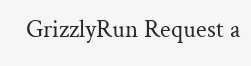GrizzlyRun Request a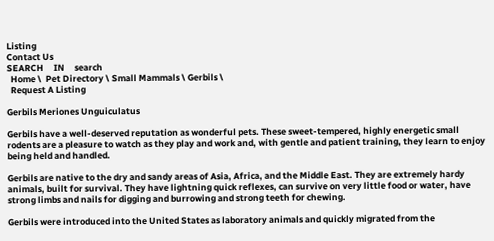Listing
Contact Us
SEARCH     IN     search
  Home \  Pet Directory \ Small Mammals \ Gerbils \
  Request A Listing

Gerbils Meriones Unguiculatus

Gerbils have a well-deserved reputation as wonderful pets. These sweet-tempered, highly energetic small rodents are a pleasure to watch as they play and work and, with gentle and patient training, they learn to enjoy being held and handled.

Gerbils are native to the dry and sandy areas of Asia, Africa, and the Middle East. They are extremely hardy animals, built for survival. They have lightning quick reflexes, can survive on very little food or water, have strong limbs and nails for digging and burrowing and strong teeth for chewing.

Gerbils were introduced into the United States as laboratory animals and quickly migrated from the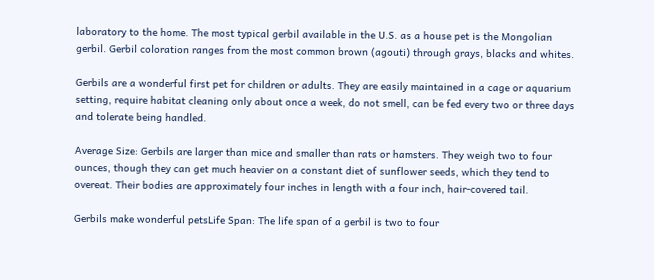laboratory to the home. The most typical gerbil available in the U.S. as a house pet is the Mongolian gerbil. Gerbil coloration ranges from the most common brown (agouti) through grays, blacks and whites.

Gerbils are a wonderful first pet for children or adults. They are easily maintained in a cage or aquarium setting, require habitat cleaning only about once a week, do not smell, can be fed every two or three days and tolerate being handled.

Average Size: Gerbils are larger than mice and smaller than rats or hamsters. They weigh two to four ounces, though they can get much heavier on a constant diet of sunflower seeds, which they tend to overeat. Their bodies are approximately four inches in length with a four inch, hair-covered tail.

Gerbils make wonderful petsLife Span: The life span of a gerbil is two to four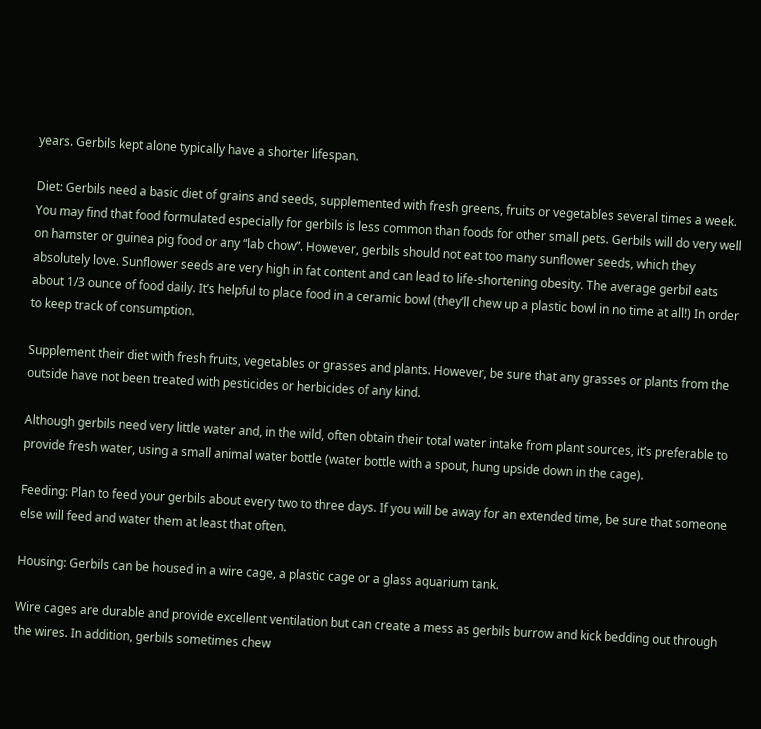years. Gerbils kept alone typically have a shorter lifespan.

Diet: Gerbils need a basic diet of grains and seeds, supplemented with fresh greens, fruits or vegetables several times a week. You may find that food formulated especially for gerbils is less common than foods for other small pets. Gerbils will do very well on hamster or guinea pig food or any “lab chow”. However, gerbils should not eat too many sunflower seeds, which they absolutely love. Sunflower seeds are very high in fat content and can lead to life-shortening obesity. The average gerbil eats about 1/3 ounce of food daily. It’s helpful to place food in a ceramic bowl (they’ll chew up a plastic bowl in no time at all!) In order to keep track of consumption.

Supplement their diet with fresh fruits, vegetables or grasses and plants. However, be sure that any grasses or plants from the outside have not been treated with pesticides or herbicides of any kind.

Although gerbils need very little water and, in the wild, often obtain their total water intake from plant sources, it’s preferable to provide fresh water, using a small animal water bottle (water bottle with a spout, hung upside down in the cage).

Feeding: Plan to feed your gerbils about every two to three days. If you will be away for an extended time, be sure that someone else will feed and water them at least that often.

Housing: Gerbils can be housed in a wire cage, a plastic cage or a glass aquarium tank.

Wire cages are durable and provide excellent ventilation but can create a mess as gerbils burrow and kick bedding out through the wires. In addition, gerbils sometimes chew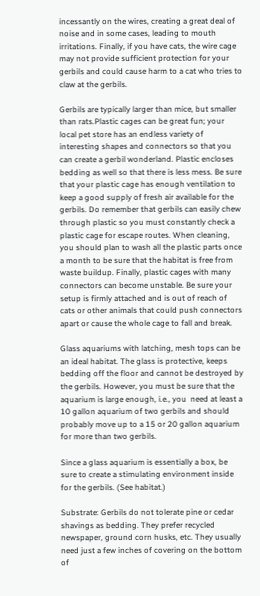incessantly on the wires, creating a great deal of noise and in some cases, leading to mouth irritations. Finally, if you have cats, the wire cage may not provide sufficient protection for your gerbils and could cause harm to a cat who tries to claw at the gerbils.

Gerbils are typically larger than mice, but smaller than rats.Plastic cages can be great fun; your local pet store has an endless variety of interesting shapes and connectors so that you can create a gerbil wonderland. Plastic encloses bedding as well so that there is less mess. Be sure that your plastic cage has enough ventilation to keep a good supply of fresh air available for the gerbils. Do remember that gerbils can easily chew through plastic so you must constantly check a plastic cage for escape routes. When cleaning, you should plan to wash all the plastic parts once a month to be sure that the habitat is free from waste buildup. Finally, plastic cages with many connectors can become unstable. Be sure your setup is firmly attached and is out of reach of cats or other animals that could push connectors apart or cause the whole cage to fall and break.

Glass aquariums with latching, mesh tops can be an ideal habitat. The glass is protective, keeps bedding off the floor and cannot be destroyed by the gerbils. However, you must be sure that the aquarium is large enough, i.e., you  need at least a 10 gallon aquarium of two gerbils and should probably move up to a 15 or 20 gallon aquarium for more than two gerbils.

Since a glass aquarium is essentially a box, be sure to create a stimulating environment inside for the gerbils. (See habitat.)

Substrate: Gerbils do not tolerate pine or cedar shavings as bedding. They prefer recycled newspaper, ground corn husks, etc. They usually need just a few inches of covering on the bottom of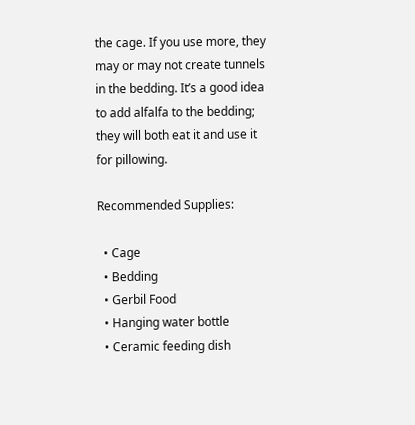the cage. If you use more, they may or may not create tunnels in the bedding. It’s a good idea to add alfalfa to the bedding; they will both eat it and use it for pillowing.

Recommended Supplies:

  • Cage
  • Bedding
  • Gerbil Food
  • Hanging water bottle
  • Ceramic feeding dish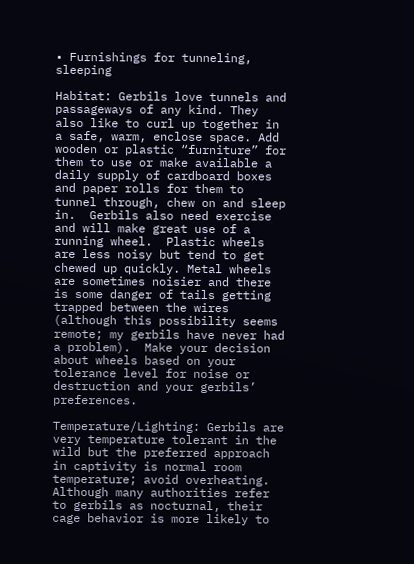• Furnishings for tunneling, sleeping

Habitat: Gerbils love tunnels and passageways of any kind. They also like to curl up together in a safe, warm, enclose space. Add wooden or plastic “furniture” for them to use or make available a daily supply of cardboard boxes and paper rolls for them to tunnel through, chew on and sleep in.  Gerbils also need exercise and will make great use of a running wheel.  Plastic wheels are less noisy but tend to get chewed up quickly. Metal wheels are sometimes noisier and there is some danger of tails getting trapped between the wires (although this possibility seems remote; my gerbils have never had a problem).  Make your decision about wheels based on your tolerance level for noise or destruction and your gerbils’ preferences.

Temperature/Lighting: Gerbils are very temperature tolerant in the wild but the preferred approach in captivity is normal room temperature; avoid overheating. Although many authorities refer to gerbils as nocturnal, their cage behavior is more likely to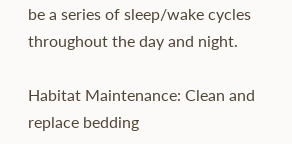be a series of sleep/wake cycles throughout the day and night.

Habitat Maintenance: Clean and replace bedding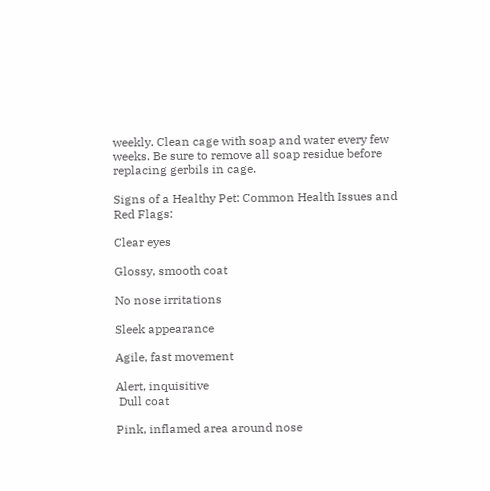weekly. Clean cage with soap and water every few weeks. Be sure to remove all soap residue before replacing gerbils in cage.

Signs of a Healthy Pet: Common Health Issues and Red Flags:

Clear eyes

Glossy, smooth coat

No nose irritations

Sleek appearance

Agile, fast movement

Alert, inquisitive
 Dull coat

Pink, inflamed area around nose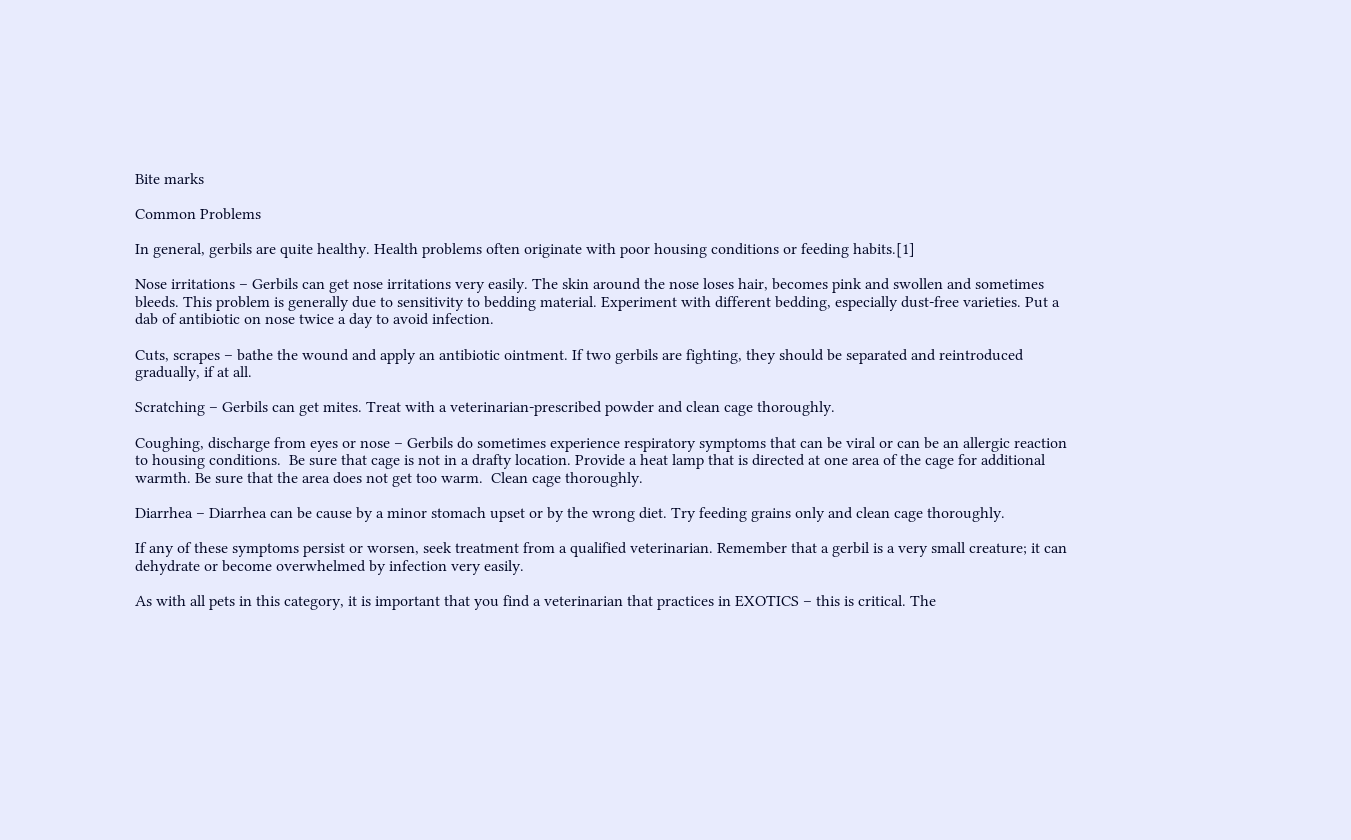Bite marks

Common Problems

In general, gerbils are quite healthy. Health problems often originate with poor housing conditions or feeding habits.[1]

Nose irritations – Gerbils can get nose irritations very easily. The skin around the nose loses hair, becomes pink and swollen and sometimes bleeds. This problem is generally due to sensitivity to bedding material. Experiment with different bedding, especially dust-free varieties. Put a dab of antibiotic on nose twice a day to avoid infection.

Cuts, scrapes – bathe the wound and apply an antibiotic ointment. If two gerbils are fighting, they should be separated and reintroduced gradually, if at all.

Scratching – Gerbils can get mites. Treat with a veterinarian-prescribed powder and clean cage thoroughly.

Coughing, discharge from eyes or nose – Gerbils do sometimes experience respiratory symptoms that can be viral or can be an allergic reaction to housing conditions.  Be sure that cage is not in a drafty location. Provide a heat lamp that is directed at one area of the cage for additional warmth. Be sure that the area does not get too warm.  Clean cage thoroughly.

Diarrhea – Diarrhea can be cause by a minor stomach upset or by the wrong diet. Try feeding grains only and clean cage thoroughly.

If any of these symptoms persist or worsen, seek treatment from a qualified veterinarian. Remember that a gerbil is a very small creature; it can dehydrate or become overwhelmed by infection very easily.

As with all pets in this category, it is important that you find a veterinarian that practices in EXOTICS – this is critical. The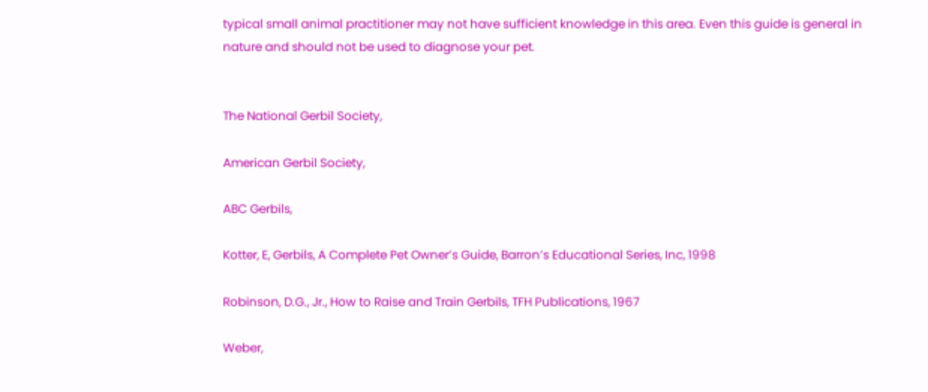typical small animal practitioner may not have sufficient knowledge in this area. Even this guide is general in nature and should not be used to diagnose your pet.


The National Gerbil Society,

American Gerbil Society,

ABC Gerbils,

Kotter, E, Gerbils, A Complete Pet Owner’s Guide, Barron’s Educational Series, Inc, 1998

Robinson, D.G., Jr., How to Raise and Train Gerbils, TFH Publications, 1967

Weber,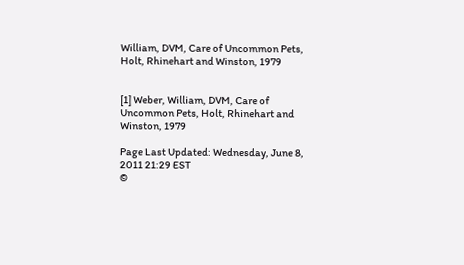William, DVM, Care of Uncommon Pets, Holt, Rhinehart and Winston, 1979


[1] Weber, William, DVM, Care of Uncommon Pets, Holt, Rhinehart and Winston, 1979

Page Last Updated: Wednesday, June 8, 2011 21:29 EST
©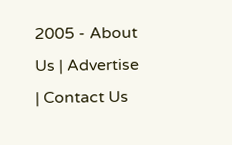2005 - About Us | Advertise | Contact Us